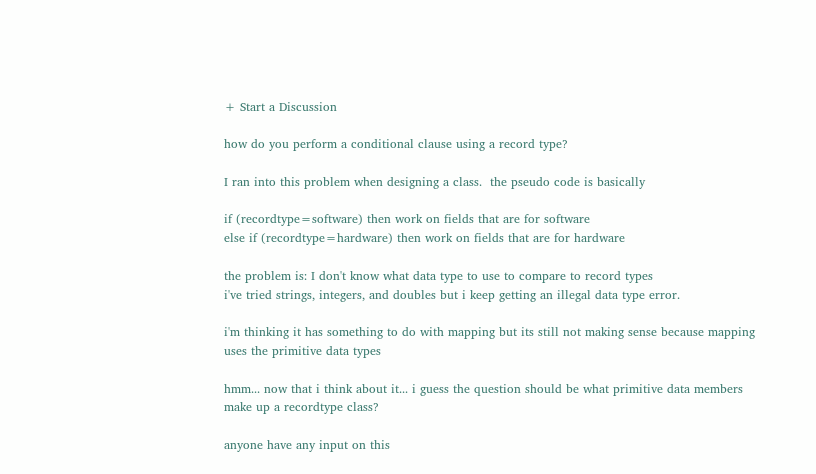+ Start a Discussion

how do you perform a conditional clause using a record type?

I ran into this problem when designing a class.  the pseudo code is basically

if (recordtype=software) then work on fields that are for software
else if (recordtype=hardware) then work on fields that are for hardware

the problem is: I don't know what data type to use to compare to record types
i've tried strings, integers, and doubles but i keep getting an illegal data type error.

i'm thinking it has something to do with mapping but its still not making sense because mapping uses the primitive data types

hmm... now that i think about it... i guess the question should be what primitive data members make up a recordtype class?

anyone have any input on this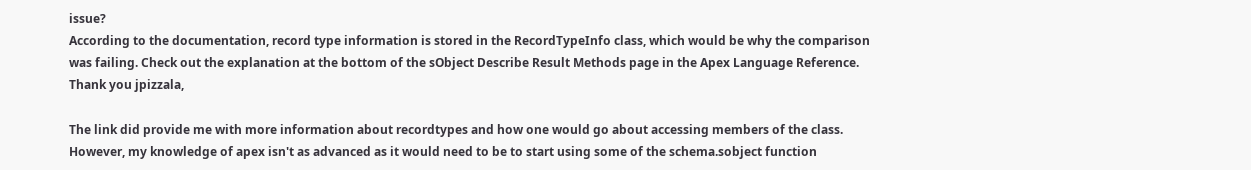issue?
According to the documentation, record type information is stored in the RecordTypeInfo class, which would be why the comparison was failing. Check out the explanation at the bottom of the sObject Describe Result Methods page in the Apex Language Reference.
Thank you jpizzala,

The link did provide me with more information about recordtypes and how one would go about accessing members of the class.  However, my knowledge of apex isn't as advanced as it would need to be to start using some of the schema.sobject function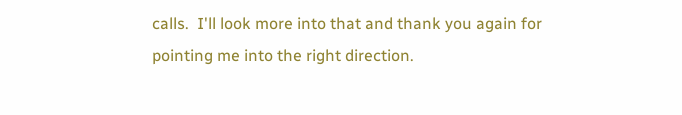calls.  I'll look more into that and thank you again for pointing me into the right direction.